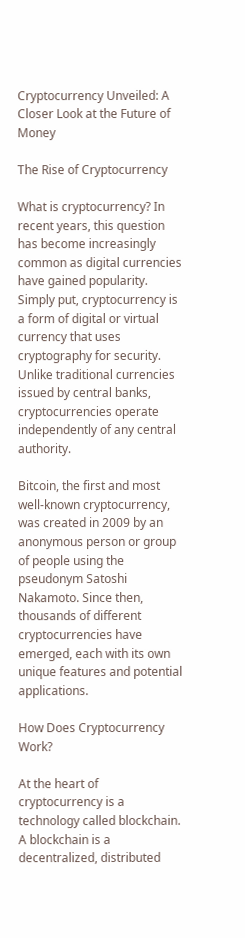Cryptocurrency Unveiled: A Closer Look at the Future of Money

The Rise of Cryptocurrency

What is cryptocurrency? In recent years, this question has become increasingly common as digital currencies have gained popularity. Simply put, cryptocurrency is a form of digital or virtual currency that uses cryptography for security. Unlike traditional currencies issued by central banks, cryptocurrencies operate independently of any central authority.

Bitcoin, the first and most well-known cryptocurrency, was created in 2009 by an anonymous person or group of people using the pseudonym Satoshi Nakamoto. Since then, thousands of different cryptocurrencies have emerged, each with its own unique features and potential applications.

How Does Cryptocurrency Work?

At the heart of cryptocurrency is a technology called blockchain. A blockchain is a decentralized, distributed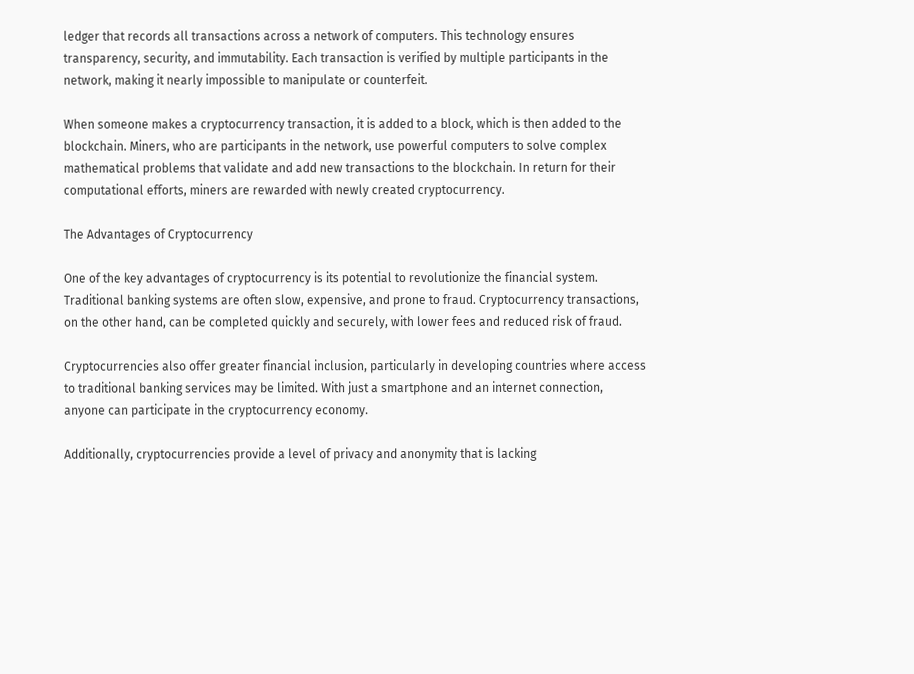ledger that records all transactions across a network of computers. This technology ensures transparency, security, and immutability. Each transaction is verified by multiple participants in the network, making it nearly impossible to manipulate or counterfeit.

When someone makes a cryptocurrency transaction, it is added to a block, which is then added to the blockchain. Miners, who are participants in the network, use powerful computers to solve complex mathematical problems that validate and add new transactions to the blockchain. In return for their computational efforts, miners are rewarded with newly created cryptocurrency.

The Advantages of Cryptocurrency

One of the key advantages of cryptocurrency is its potential to revolutionize the financial system. Traditional banking systems are often slow, expensive, and prone to fraud. Cryptocurrency transactions, on the other hand, can be completed quickly and securely, with lower fees and reduced risk of fraud.

Cryptocurrencies also offer greater financial inclusion, particularly in developing countries where access to traditional banking services may be limited. With just a smartphone and an internet connection, anyone can participate in the cryptocurrency economy.

Additionally, cryptocurrencies provide a level of privacy and anonymity that is lacking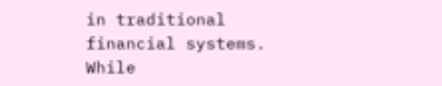in traditional financial systems. While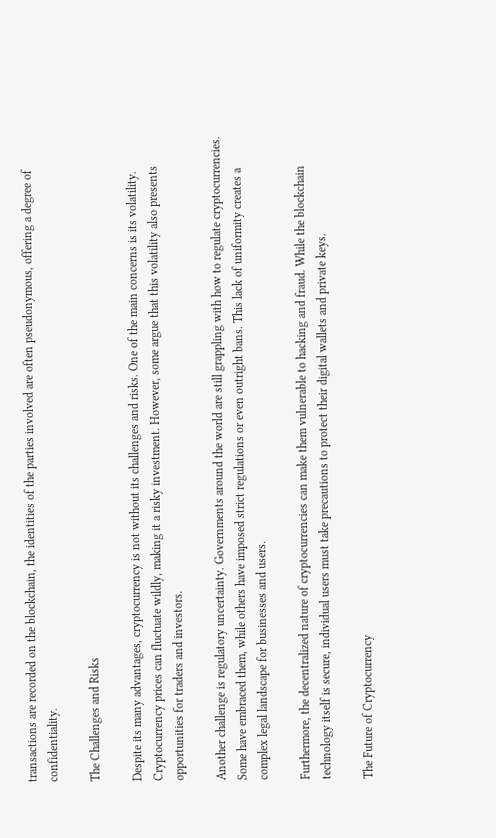transactions are recorded on the blockchain, the identities of the parties involved are often pseudonymous, offering a degree of confidentiality.

The Challenges and Risks

Despite its many advantages, cryptocurrency is not without its challenges and risks. One of the main concerns is its volatility. Cryptocurrency prices can fluctuate wildly, making it a risky investment. However, some argue that this volatility also presents opportunities for traders and investors.

Another challenge is regulatory uncertainty. Governments around the world are still grappling with how to regulate cryptocurrencies. Some have embraced them, while others have imposed strict regulations or even outright bans. This lack of uniformity creates a complex legal landscape for businesses and users.

Furthermore, the decentralized nature of cryptocurrencies can make them vulnerable to hacking and fraud. While the blockchain technology itself is secure, individual users must take precautions to protect their digital wallets and private keys.

The Future of Cryptocurrency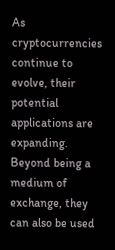As cryptocurrencies continue to evolve, their potential applications are expanding. Beyond being a medium of exchange, they can also be used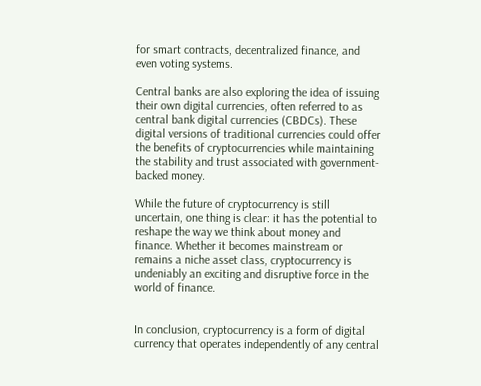for smart contracts, decentralized finance, and even voting systems.

Central banks are also exploring the idea of issuing their own digital currencies, often referred to as central bank digital currencies (CBDCs). These digital versions of traditional currencies could offer the benefits of cryptocurrencies while maintaining the stability and trust associated with government-backed money.

While the future of cryptocurrency is still uncertain, one thing is clear: it has the potential to reshape the way we think about money and finance. Whether it becomes mainstream or remains a niche asset class, cryptocurrency is undeniably an exciting and disruptive force in the world of finance.


In conclusion, cryptocurrency is a form of digital currency that operates independently of any central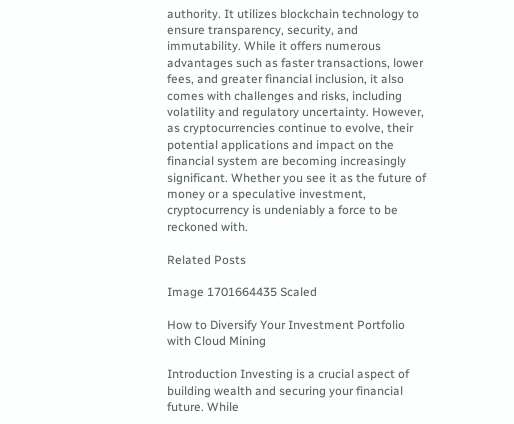authority. It utilizes blockchain technology to ensure transparency, security, and immutability. While it offers numerous advantages such as faster transactions, lower fees, and greater financial inclusion, it also comes with challenges and risks, including volatility and regulatory uncertainty. However, as cryptocurrencies continue to evolve, their potential applications and impact on the financial system are becoming increasingly significant. Whether you see it as the future of money or a speculative investment, cryptocurrency is undeniably a force to be reckoned with.

Related Posts

Image 1701664435 Scaled

How to Diversify Your Investment Portfolio with Cloud Mining

Introduction Investing is a crucial aspect of building wealth and securing your financial future. While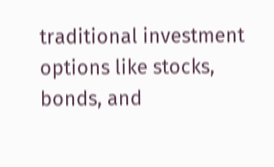traditional investment options like stocks, bonds, and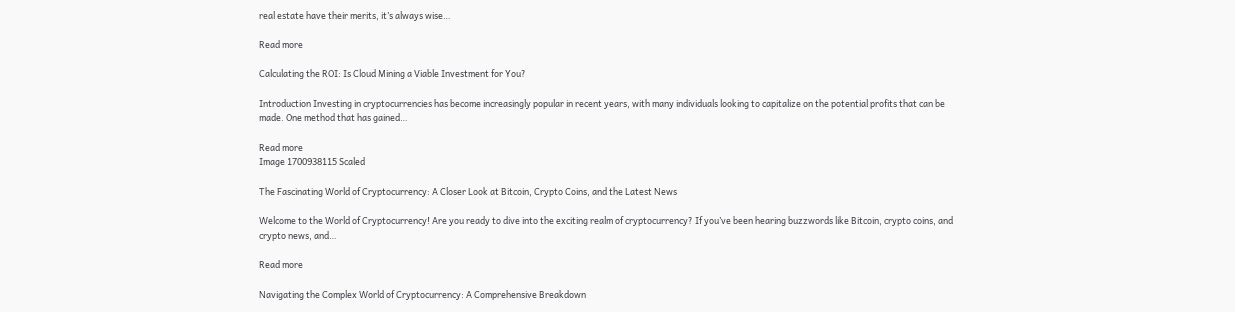real estate have their merits, it’s always wise…

Read more

Calculating the ROI: Is Cloud Mining a Viable Investment for You?

Introduction Investing in cryptocurrencies has become increasingly popular in recent years, with many individuals looking to capitalize on the potential profits that can be made. One method that has gained…

Read more
Image 1700938115 Scaled

The Fascinating World of Cryptocurrency: A Closer Look at Bitcoin, Crypto Coins, and the Latest News

Welcome to the World of Cryptocurrency! Are you ready to dive into the exciting realm of cryptocurrency? If you’ve been hearing buzzwords like Bitcoin, crypto coins, and crypto news, and…

Read more

Navigating the Complex World of Cryptocurrency: A Comprehensive Breakdown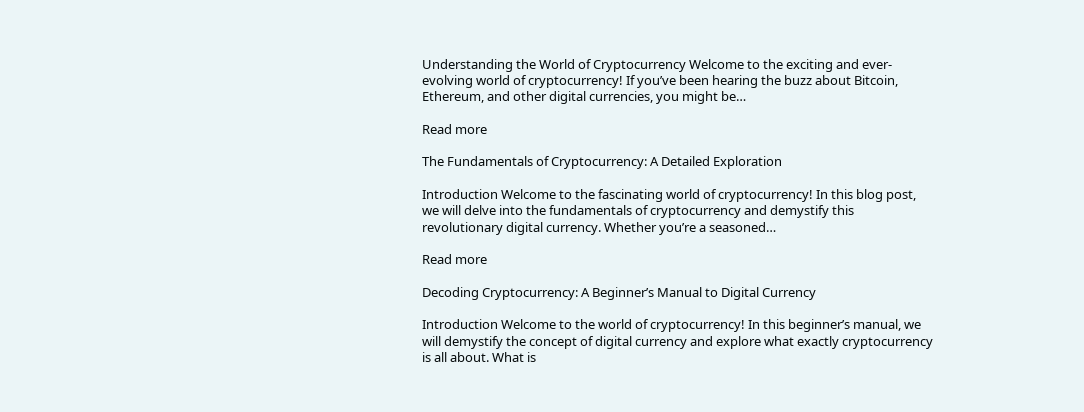Understanding the World of Cryptocurrency Welcome to the exciting and ever-evolving world of cryptocurrency! If you’ve been hearing the buzz about Bitcoin, Ethereum, and other digital currencies, you might be…

Read more

The Fundamentals of Cryptocurrency: A Detailed Exploration

Introduction Welcome to the fascinating world of cryptocurrency! In this blog post, we will delve into the fundamentals of cryptocurrency and demystify this revolutionary digital currency. Whether you’re a seasoned…

Read more

Decoding Cryptocurrency: A Beginner’s Manual to Digital Currency

Introduction Welcome to the world of cryptocurrency! In this beginner’s manual, we will demystify the concept of digital currency and explore what exactly cryptocurrency is all about. What is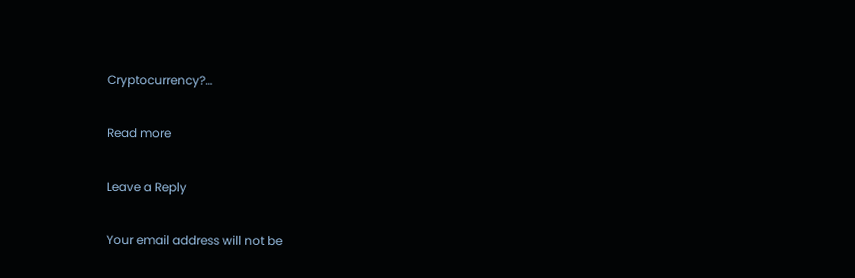Cryptocurrency?…

Read more

Leave a Reply

Your email address will not be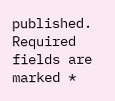published. Required fields are marked *